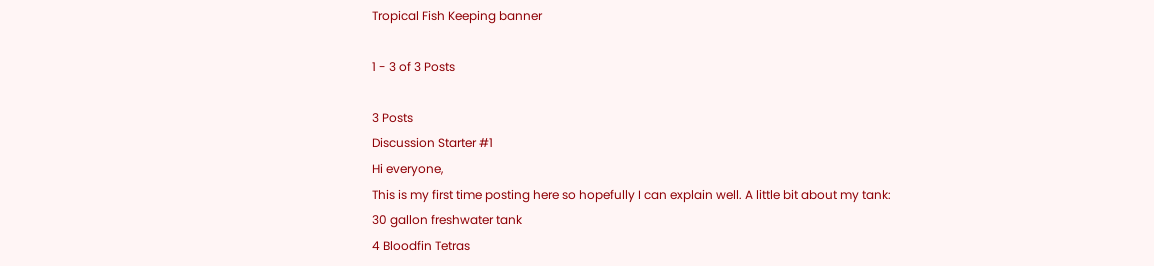Tropical Fish Keeping banner

1 - 3 of 3 Posts

3 Posts
Discussion Starter #1
Hi everyone,
This is my first time posting here so hopefully I can explain well. A little bit about my tank:
30 gallon freshwater tank
4 Bloodfin Tetras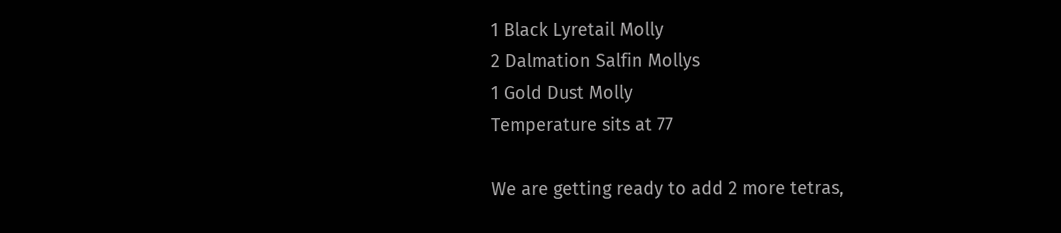1 Black Lyretail Molly
2 Dalmation Salfin Mollys
1 Gold Dust Molly
Temperature sits at 77

We are getting ready to add 2 more tetras,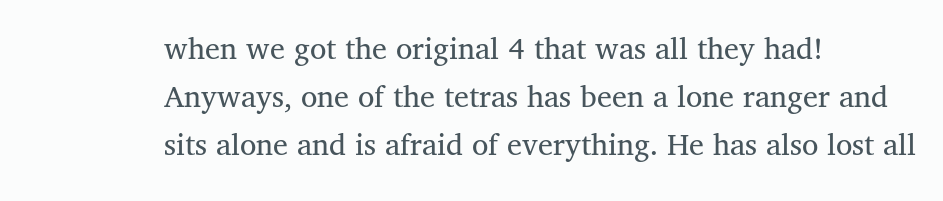when we got the original 4 that was all they had! Anyways, one of the tetras has been a lone ranger and sits alone and is afraid of everything. He has also lost all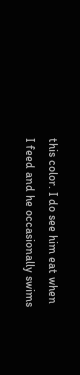this color. I do see him eat when I feed and he occasionally swims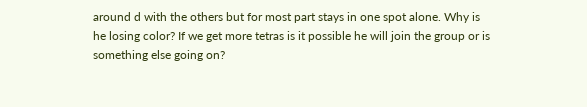around d with the others but for most part stays in one spot alone. Why is he losing color? If we get more tetras is it possible he will join the group or is something else going on?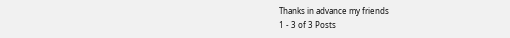Thanks in advance my friends
1 - 3 of 3 Posts